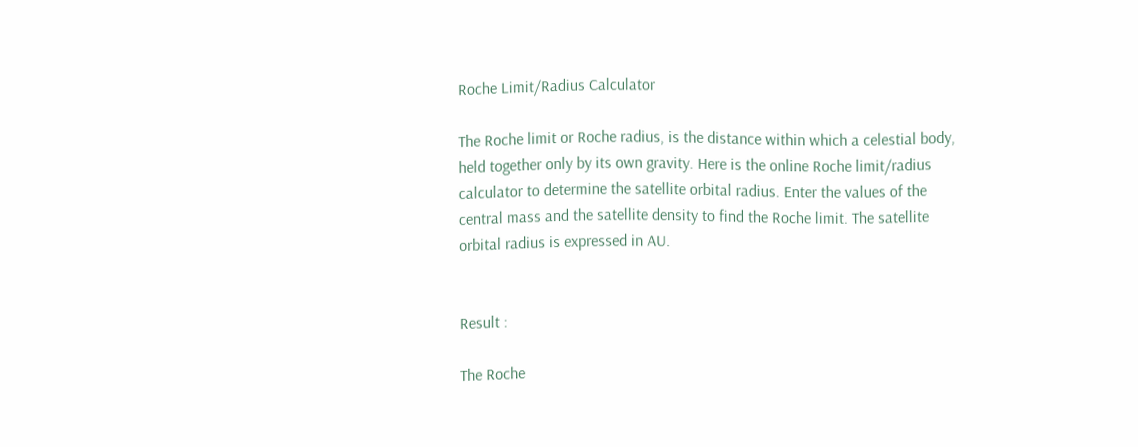Roche Limit/Radius Calculator

The Roche limit or Roche radius, is the distance within which a celestial body, held together only by its own gravity. Here is the online Roche limit/radius calculator to determine the satellite orbital radius. Enter the values of the central mass and the satellite density to find the Roche limit. The satellite orbital radius is expressed in AU.


Result :

The Roche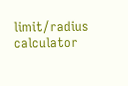limit/radius calculator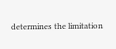determines the limitation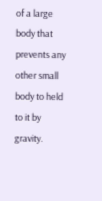of a large body that prevents any other small body to held to it by gravity.